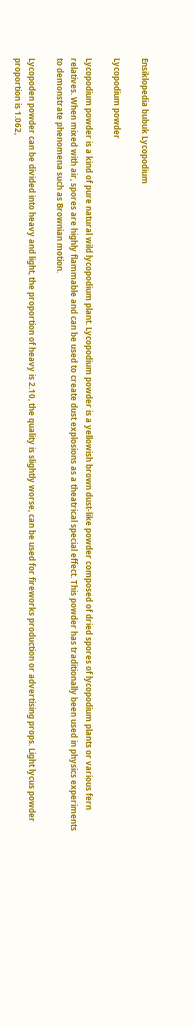Ensiklopedia bubuk Lycopodium

Lycopodium powder

Lycopodium powder is a kind of pure natural wild lycopodium plant. Lycopodium powder is a yellowish brown dust-like powder composed of dried spores of lycopodium plants or various fern relatives. When mixed with air, spores are highly flammable and can be used to create dust explosions as a theatrical special effect. This powder has traditionally been used in physics experiments to demonstrate phenomena such as Brownian motion.

Lycopoden powder can be divided into heavy and light, the proportion of heavy is 2.10, the quality is slightly worse, can be used for fireworks production or advertising props. Light lycus powder proportion is 1.062,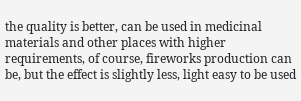the quality is better, can be used in medicinal materials and other places with higher requirements, of course, fireworks production can be, but the effect is slightly less, light easy to be used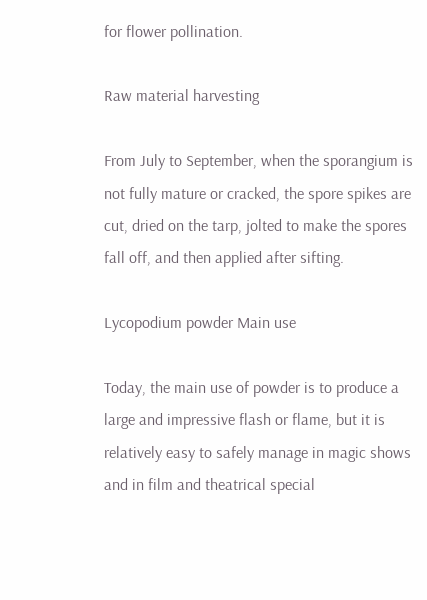for flower pollination.

Raw material harvesting

From July to September, when the sporangium is not fully mature or cracked, the spore spikes are cut, dried on the tarp, jolted to make the spores fall off, and then applied after sifting.

Lycopodium powder Main use

Today, the main use of powder is to produce a large and impressive flash or flame, but it is relatively easy to safely manage in magic shows and in film and theatrical special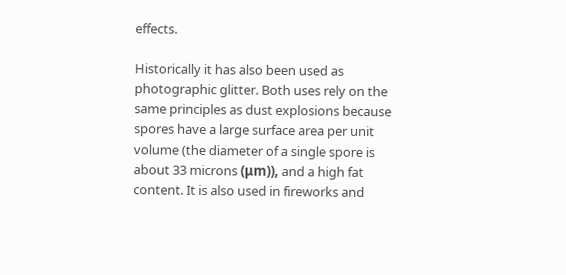effects.

Historically it has also been used as photographic glitter. Both uses rely on the same principles as dust explosions because spores have a large surface area per unit volume (the diameter of a single spore is about 33 microns (μm)), and a high fat content. It is also used in fireworks and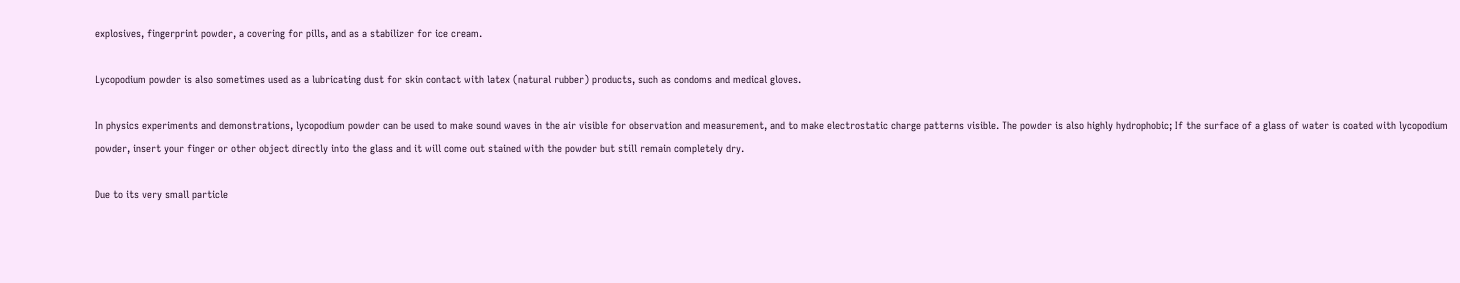explosives, fingerprint powder, a covering for pills, and as a stabilizer for ice cream.

Lycopodium powder is also sometimes used as a lubricating dust for skin contact with latex (natural rubber) products, such as condoms and medical gloves.

In physics experiments and demonstrations, lycopodium powder can be used to make sound waves in the air visible for observation and measurement, and to make electrostatic charge patterns visible. The powder is also highly hydrophobic; If the surface of a glass of water is coated with lycopodium powder, insert your finger or other object directly into the glass and it will come out stained with the powder but still remain completely dry.

Due to its very small particle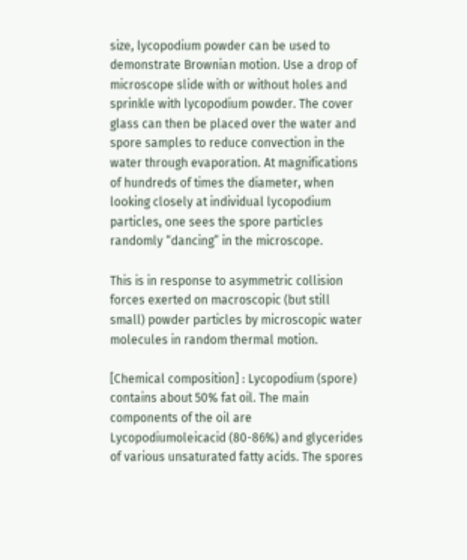size, lycopodium powder can be used to demonstrate Brownian motion. Use a drop of microscope slide with or without holes and sprinkle with lycopodium powder. The cover glass can then be placed over the water and spore samples to reduce convection in the water through evaporation. At magnifications of hundreds of times the diameter, when looking closely at individual lycopodium particles, one sees the spore particles randomly “dancing” in the microscope.

This is in response to asymmetric collision forces exerted on macroscopic (but still small) powder particles by microscopic water molecules in random thermal motion.

[Chemical composition] : Lycopodium (spore) contains about 50% fat oil. The main components of the oil are Lycopodiumoleicacid (80-86%) and glycerides of various unsaturated fatty acids. The spores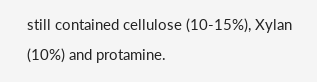still contained cellulose (10-15%), Xylan (10%) and protamine.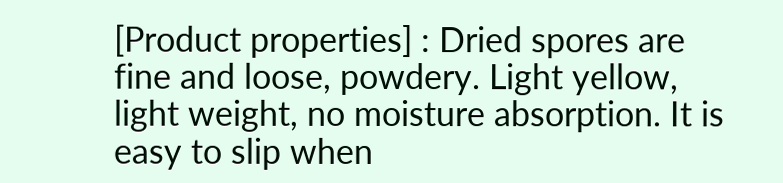[Product properties] : Dried spores are fine and loose, powdery. Light yellow, light weight, no moisture absorption. It is easy to slip when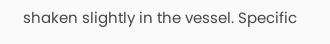shaken slightly in the vessel. Specific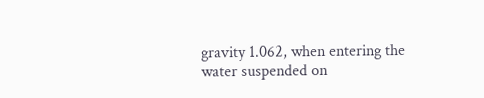gravity 1.062, when entering the water suspended on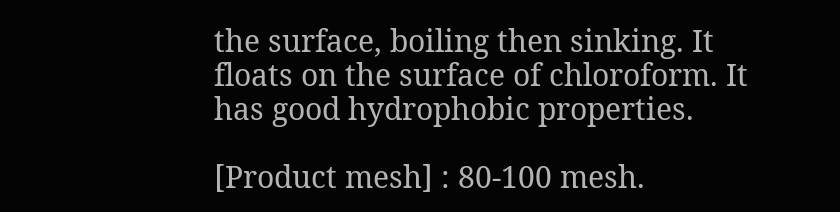the surface, boiling then sinking. It floats on the surface of chloroform. It has good hydrophobic properties.

[Product mesh] : 80-100 mesh.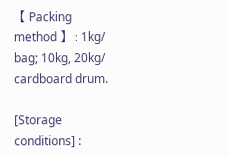【 Packing method 】 : 1kg/ bag; 10kg, 20kg/ cardboard drum.

[Storage conditions] :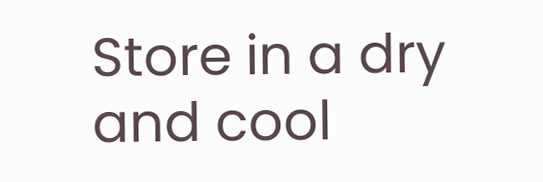Store in a dry and cool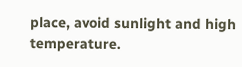place, avoid sunlight and high temperature.